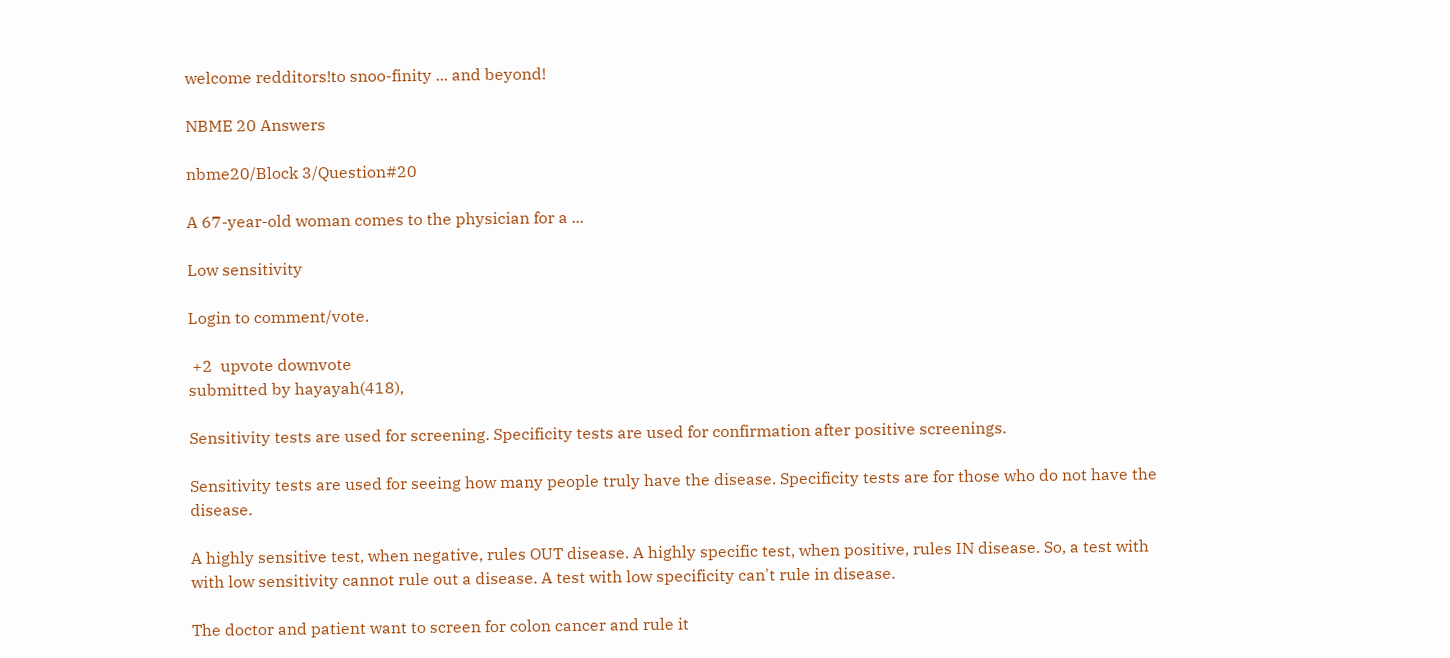welcome redditors!to snoo-finity ... and beyond!

NBME 20 Answers

nbme20/Block 3/Question#20

A 67-year-old woman comes to the physician for a ...

Low sensitivity

Login to comment/vote.

 +2  upvote downvote
submitted by hayayah(418),

Sensitivity tests are used for screening. Specificity tests are used for confirmation after positive screenings.

Sensitivity tests are used for seeing how many people truly have the disease. Specificity tests are for those who do not have the disease.

A highly sensitive test, when negative, rules OUT disease. A highly specific test, when positive, rules IN disease. So, a test with with low sensitivity cannot rule out a disease. A test with low specificity can't rule in disease.

The doctor and patient want to screen for colon cancer and rule it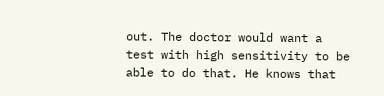out. The doctor would want a test with high sensitivity to be able to do that. He knows that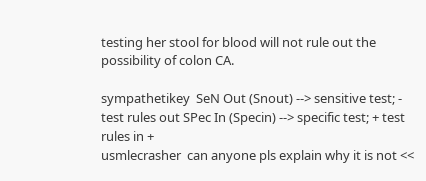testing her stool for blood will not rule out the possibility of colon CA.

sympathetikey  SeN Out (Snout) --> sensitive test; - test rules out SPec In (Specin) --> specific test; + test rules in +
usmlecrasher  can anyone pls explain why it is not <<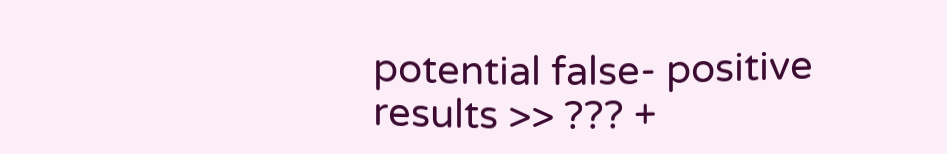potential false- positive results >> ??? +